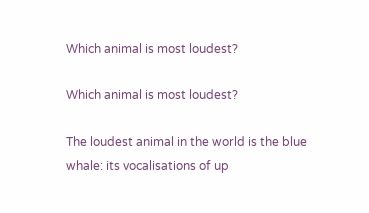Which animal is most loudest?

Which animal is most loudest?

The loudest animal in the world is the blue whale: its vocalisations of up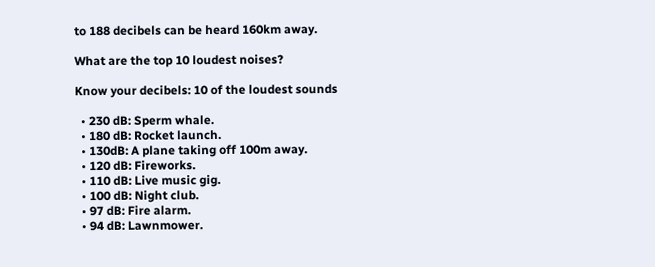to 188 decibels can be heard 160km away.

What are the top 10 loudest noises?

Know your decibels: 10 of the loudest sounds

  • 230 dB: Sperm whale.
  • 180 dB: Rocket launch.
  • 130dB: A plane taking off 100m away.
  • 120 dB: Fireworks.
  • 110 dB: Live music gig.
  • 100 dB: Night club.
  • 97 dB: Fire alarm.
  • 94 dB: Lawnmower.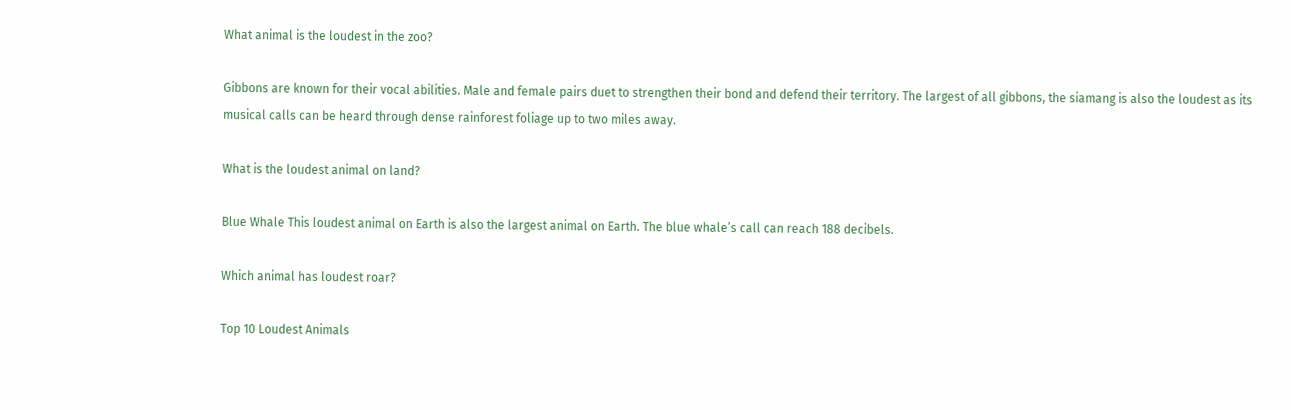What animal is the loudest in the zoo?

Gibbons are known for their vocal abilities. Male and female pairs duet to strengthen their bond and defend their territory. The largest of all gibbons, the siamang is also the loudest as its musical calls can be heard through dense rainforest foliage up to two miles away.

What is the loudest animal on land?

Blue Whale This loudest animal on Earth is also the largest animal on Earth. The blue whale’s call can reach 188 decibels.

Which animal has loudest roar?

Top 10 Loudest Animals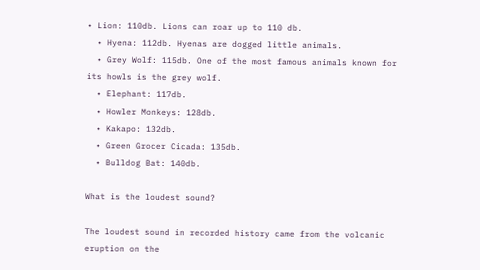• Lion: 110db. Lions can roar up to 110 db.
  • Hyena: 112db. Hyenas are dogged little animals.
  • Grey Wolf: 115db. One of the most famous animals known for its howls is the grey wolf.
  • Elephant: 117db.
  • Howler Monkeys: 128db.
  • Kakapo: 132db.
  • Green Grocer Cicada: 135db.
  • Bulldog Bat: 140db.

What is the loudest sound?

The loudest sound in recorded history came from the volcanic eruption on the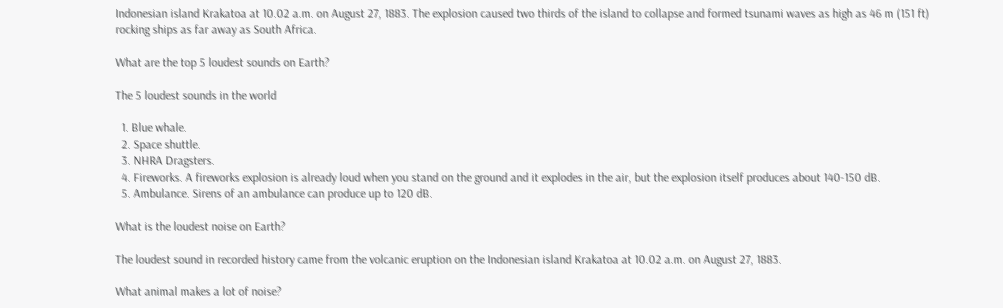Indonesian island Krakatoa at 10.02 a.m. on August 27, 1883. The explosion caused two thirds of the island to collapse and formed tsunami waves as high as 46 m (151 ft) rocking ships as far away as South Africa.

What are the top 5 loudest sounds on Earth?

The 5 loudest sounds in the world

  1. Blue whale.
  2. Space shuttle.
  3. NHRA Dragsters.
  4. Fireworks. A fireworks explosion is already loud when you stand on the ground and it explodes in the air, but the explosion itself produces about 140-150 dB.
  5. Ambulance. Sirens of an ambulance can produce up to 120 dB.

What is the loudest noise on Earth?

The loudest sound in recorded history came from the volcanic eruption on the Indonesian island Krakatoa at 10.02 a.m. on August 27, 1883.

What animal makes a lot of noise?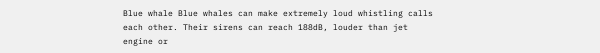Blue whale Blue whales can make extremely loud whistling calls each other. Their sirens can reach 188dB, louder than jet engine or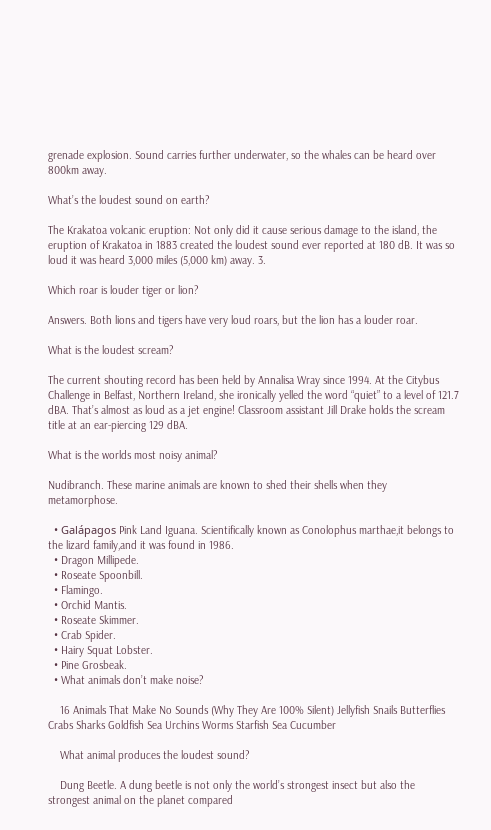grenade explosion. Sound carries further underwater, so the whales can be heard over 800km away.

What’s the loudest sound on earth?

The Krakatoa volcanic eruption: Not only did it cause serious damage to the island, the eruption of Krakatoa in 1883 created the loudest sound ever reported at 180 dB. It was so loud it was heard 3,000 miles (5,000 km) away. 3.

Which roar is louder tiger or lion?

Answers. Both lions and tigers have very loud roars, but the lion has a louder roar.

What is the loudest scream?

The current shouting record has been held by Annalisa Wray since 1994. At the Citybus Challenge in Belfast, Northern Ireland, she ironically yelled the word “quiet” to a level of 121.7 dBA. That’s almost as loud as a jet engine! Classroom assistant Jill Drake holds the scream title at an ear-piercing 129 dBA.

What is the worlds most noisy animal?

Nudibranch. These marine animals are known to shed their shells when they metamorphose.

  • Galápagos Pink Land Iguana. Scientifically known as Conolophus marthae,it belongs to the lizard family,and it was found in 1986.
  • Dragon Millipede.
  • Roseate Spoonbill.
  • Flamingo.
  • Orchid Mantis.
  • Roseate Skimmer.
  • Crab Spider.
  • Hairy Squat Lobster.
  • Pine Grosbeak.
  • What animals don’t make noise?

    16 Animals That Make No Sounds (Why They Are 100% Silent) Jellyfish Snails Butterflies Crabs Sharks Goldfish Sea Urchins Worms Starfish Sea Cucumber

    What animal produces the loudest sound?

    Dung Beetle. A dung beetle is not only the world’s strongest insect but also the strongest animal on the planet compared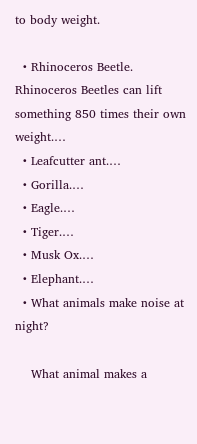to body weight.

  • Rhinoceros Beetle. Rhinoceros Beetles can lift something 850 times their own weight.…
  • Leafcutter ant.…
  • Gorilla.…
  • Eagle.…
  • Tiger.…
  • Musk Ox.…
  • Elephant.…
  • What animals make noise at night?

    What animal makes a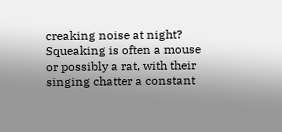creaking noise at night? Squeaking is often a mouse or possibly a rat, with their singing chatter a constant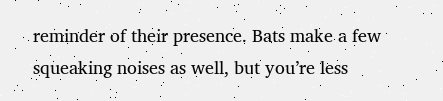reminder of their presence. Bats make a few squeaking noises as well, but you’re less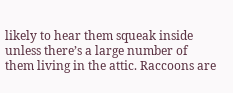likely to hear them squeak inside unless there’s a large number of them living in the attic. Raccoons are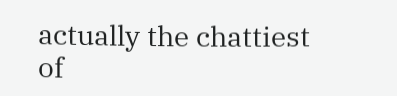actually the chattiest of